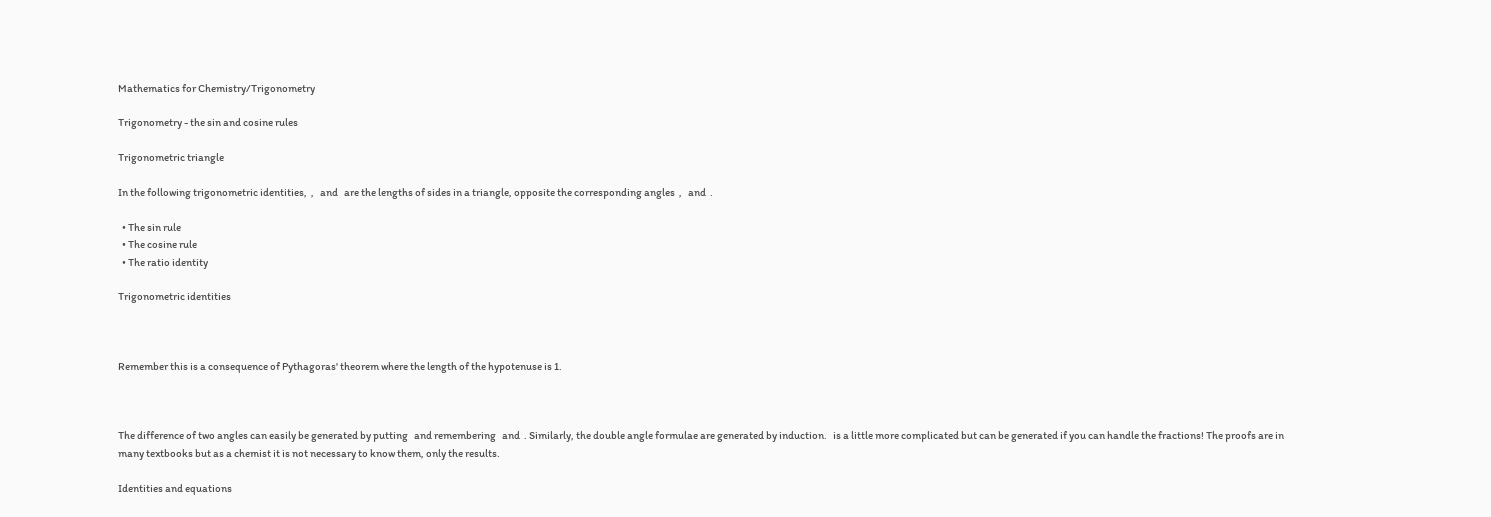Mathematics for Chemistry/Trigonometry

Trigonometry - the sin and cosine rules

Trigonometric triangle

In the following trigonometric identities,  ,   and   are the lengths of sides in a triangle, opposite the corresponding angles  ,   and  .

  • The sin rule
  • The cosine rule
  • The ratio identity

Trigonometric identities



Remember this is a consequence of Pythagoras' theorem where the length of the hypotenuse is 1.



The difference of two angles can easily be generated by putting   and remembering   and  . Similarly, the double angle formulae are generated by induction.   is a little more complicated but can be generated if you can handle the fractions! The proofs are in many textbooks but as a chemist it is not necessary to know them, only the results.

Identities and equations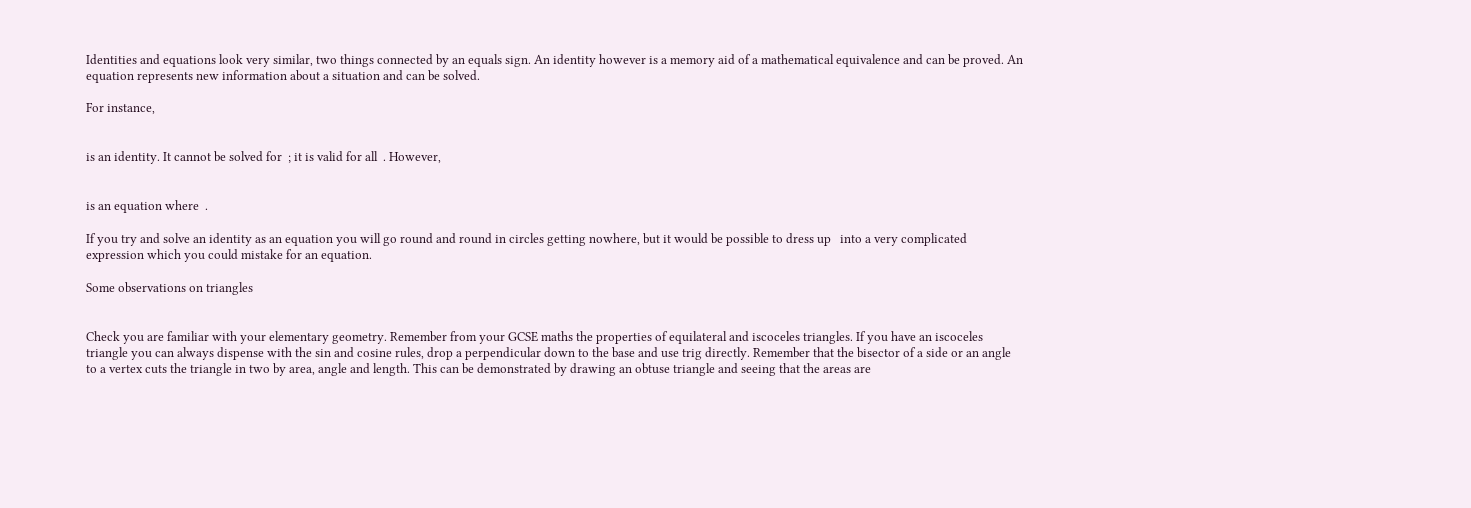Identities and equations look very similar, two things connected by an equals sign. An identity however is a memory aid of a mathematical equivalence and can be proved. An equation represents new information about a situation and can be solved.

For instance,


is an identity. It cannot be solved for  ; it is valid for all  . However,


is an equation where  .

If you try and solve an identity as an equation you will go round and round in circles getting nowhere, but it would be possible to dress up   into a very complicated expression which you could mistake for an equation.

Some observations on triangles


Check you are familiar with your elementary geometry. Remember from your GCSE maths the properties of equilateral and iscoceles triangles. If you have an iscoceles triangle you can always dispense with the sin and cosine rules, drop a perpendicular down to the base and use trig directly. Remember that the bisector of a side or an angle to a vertex cuts the triangle in two by area, angle and length. This can be demonstrated by drawing an obtuse triangle and seeing that the areas are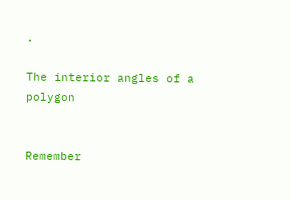.

The interior angles of a polygon


Remember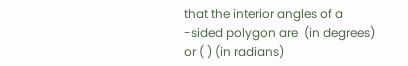that the interior angles of a  -sided polygon are  (in degrees) or ( ) (in radians)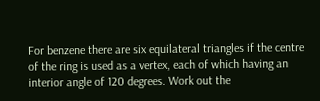For benzene there are six equilateral triangles if the centre of the ring is used as a vertex, each of which having an interior angle of 120 degrees. Work out the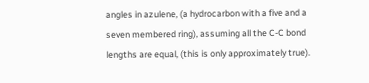angles in azulene, (a hydrocarbon with a five and a seven membered ring), assuming all the C-C bond lengths are equal, (this is only approximately true).